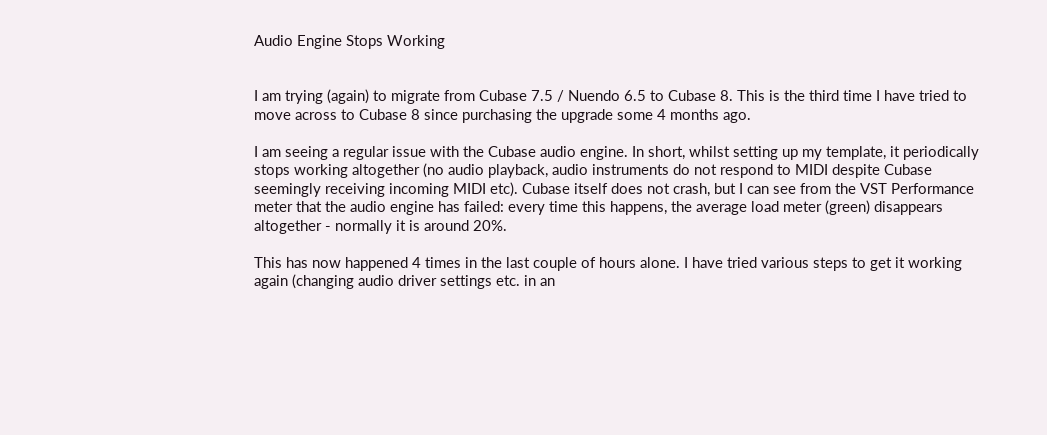Audio Engine Stops Working


I am trying (again) to migrate from Cubase 7.5 / Nuendo 6.5 to Cubase 8. This is the third time I have tried to move across to Cubase 8 since purchasing the upgrade some 4 months ago.

I am seeing a regular issue with the Cubase audio engine. In short, whilst setting up my template, it periodically stops working altogether (no audio playback, audio instruments do not respond to MIDI despite Cubase seemingly receiving incoming MIDI etc). Cubase itself does not crash, but I can see from the VST Performance meter that the audio engine has failed: every time this happens, the average load meter (green) disappears altogether - normally it is around 20%.

This has now happened 4 times in the last couple of hours alone. I have tried various steps to get it working again (changing audio driver settings etc. in an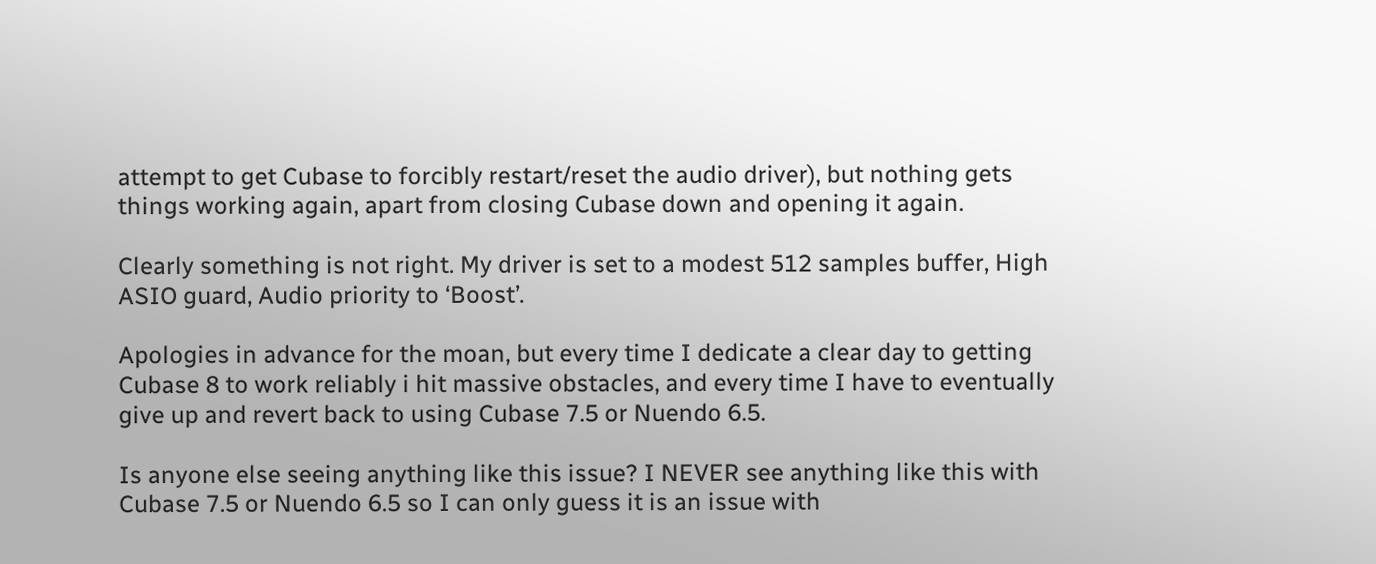attempt to get Cubase to forcibly restart/reset the audio driver), but nothing gets things working again, apart from closing Cubase down and opening it again.

Clearly something is not right. My driver is set to a modest 512 samples buffer, High ASIO guard, Audio priority to ‘Boost’.

Apologies in advance for the moan, but every time I dedicate a clear day to getting Cubase 8 to work reliably i hit massive obstacles, and every time I have to eventually give up and revert back to using Cubase 7.5 or Nuendo 6.5.

Is anyone else seeing anything like this issue? I NEVER see anything like this with Cubase 7.5 or Nuendo 6.5 so I can only guess it is an issue with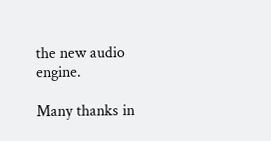the new audio engine.

Many thanks in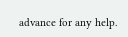advance for any help.